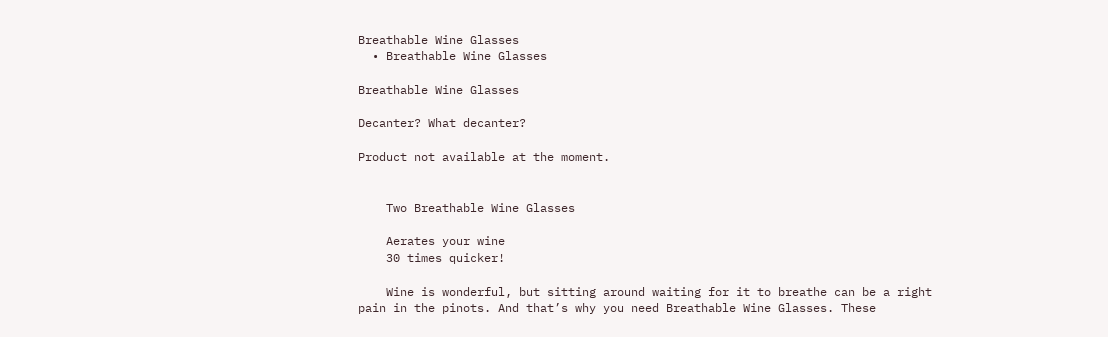Breathable Wine Glasses
  • Breathable Wine Glasses

Breathable Wine Glasses

Decanter? What decanter?

Product not available at the moment.


    Two Breathable Wine Glasses

    Aerates your wine
    30 times quicker!

    Wine is wonderful, but sitting around waiting for it to breathe can be a right pain in the pinots. And that’s why you need Breathable Wine Glasses. These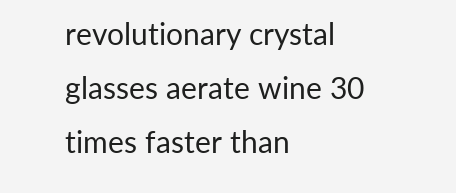revolutionary crystal glasses aerate wine 30 times faster than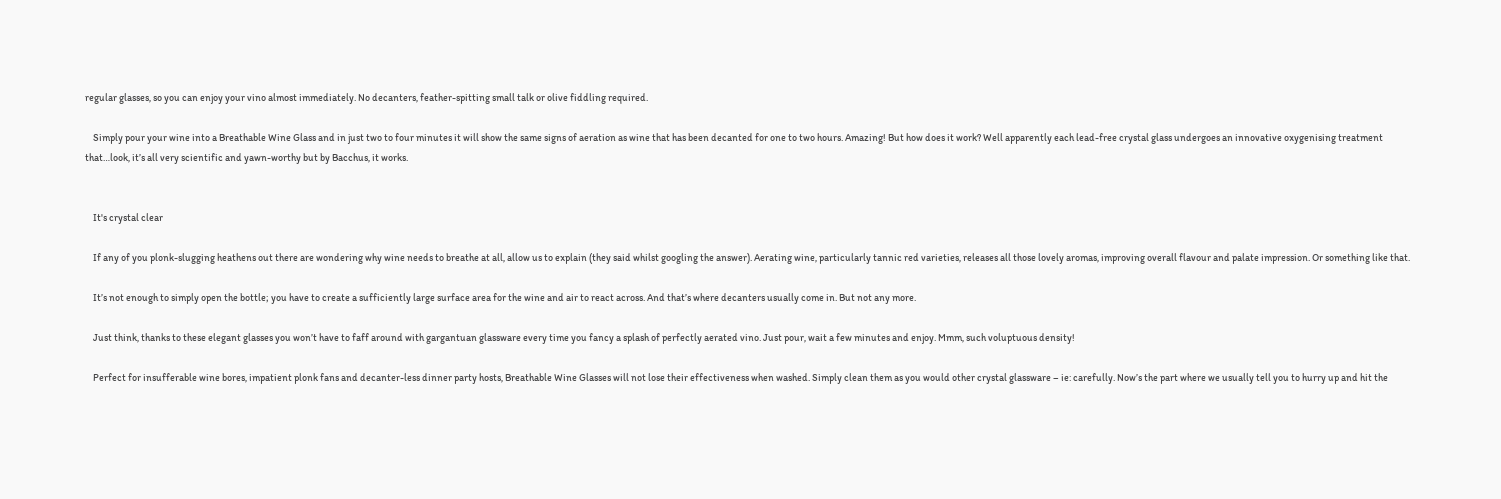regular glasses, so you can enjoy your vino almost immediately. No decanters, feather-spitting small talk or olive fiddling required.

    Simply pour your wine into a Breathable Wine Glass and in just two to four minutes it will show the same signs of aeration as wine that has been decanted for one to two hours. Amazing! But how does it work? Well apparently each lead-free crystal glass undergoes an innovative oxygenising treatment that…look, it’s all very scientific and yawn-worthy but by Bacchus, it works.


    It's crystal clear

    If any of you plonk-slugging heathens out there are wondering why wine needs to breathe at all, allow us to explain (they said whilst googling the answer). Aerating wine, particularly tannic red varieties, releases all those lovely aromas, improving overall flavour and palate impression. Or something like that.

    It’s not enough to simply open the bottle; you have to create a sufficiently large surface area for the wine and air to react across. And that’s where decanters usually come in. But not any more.

    Just think, thanks to these elegant glasses you won’t have to faff around with gargantuan glassware every time you fancy a splash of perfectly aerated vino. Just pour, wait a few minutes and enjoy. Mmm, such voluptuous density!

    Perfect for insufferable wine bores, impatient plonk fans and decanter-less dinner party hosts, Breathable Wine Glasses will not lose their effectiveness when washed. Simply clean them as you would other crystal glassware – ie: carefully. Now’s the part where we usually tell you to hurry up and hit the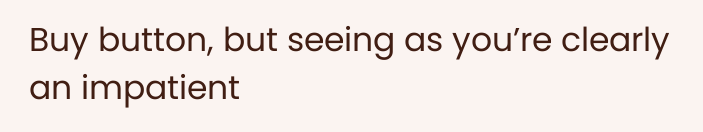Buy button, but seeing as you’re clearly an impatient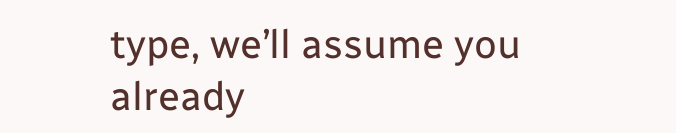type, we’ll assume you already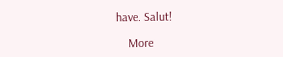have. Salut!

    More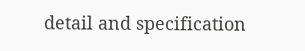detail and specification